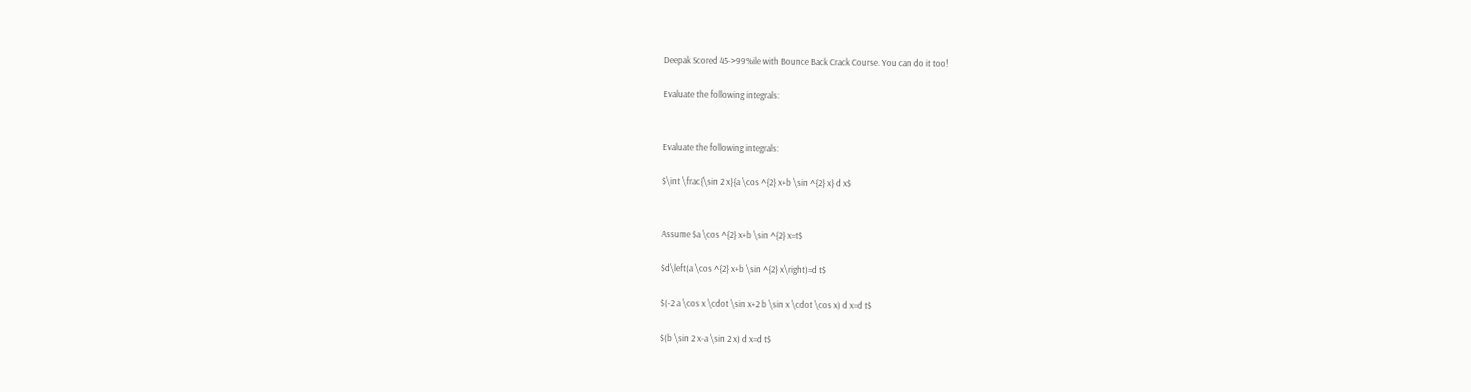Deepak Scored 45->99%ile with Bounce Back Crack Course. You can do it too!

Evaluate the following integrals:


Evaluate the following integrals:

$\int \frac{\sin 2 x}{a \cos ^{2} x+b \sin ^{2} x} d x$


Assume $a \cos ^{2} x+b \sin ^{2} x=t$

$d\left(a \cos ^{2} x+b \sin ^{2} x\right)=d t$

$(-2 a \cos x \cdot \sin x+2 b \sin x \cdot \cos x) d x=d t$

$(b \sin 2 x-a \sin 2 x) d x=d t$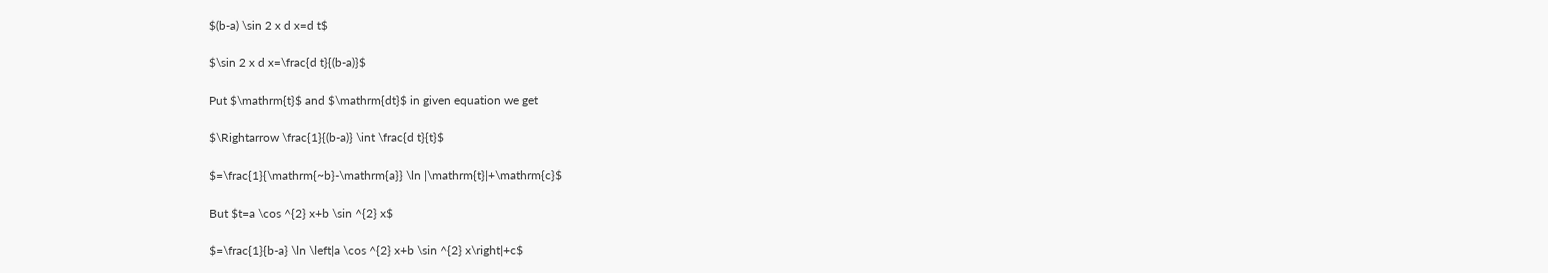$(b-a) \sin 2 x d x=d t$

$\sin 2 x d x=\frac{d t}{(b-a)}$

Put $\mathrm{t}$ and $\mathrm{dt}$ in given equation we get

$\Rightarrow \frac{1}{(b-a)} \int \frac{d t}{t}$

$=\frac{1}{\mathrm{~b}-\mathrm{a}} \ln |\mathrm{t}|+\mathrm{c}$

But $t=a \cos ^{2} x+b \sin ^{2} x$

$=\frac{1}{b-a} \ln \left|a \cos ^{2} x+b \sin ^{2} x\right|+c$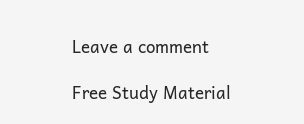Leave a comment

Free Study Material